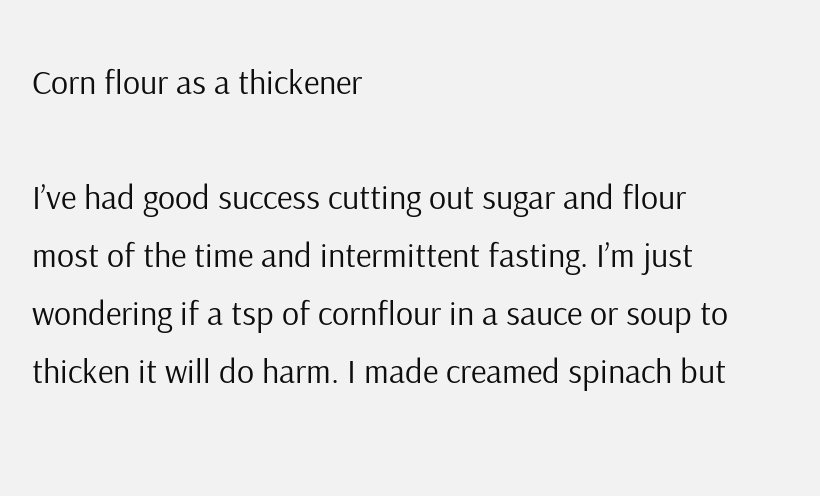Corn flour as a thickener

I’ve had good success cutting out sugar and flour most of the time and intermittent fasting. I’m just wondering if a tsp of cornflour in a sauce or soup to thicken it will do harm. I made creamed spinach but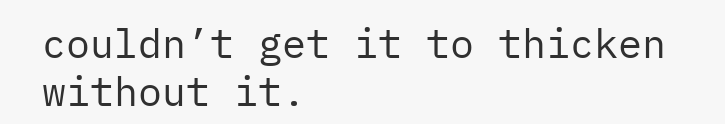couldn’t get it to thicken without it.